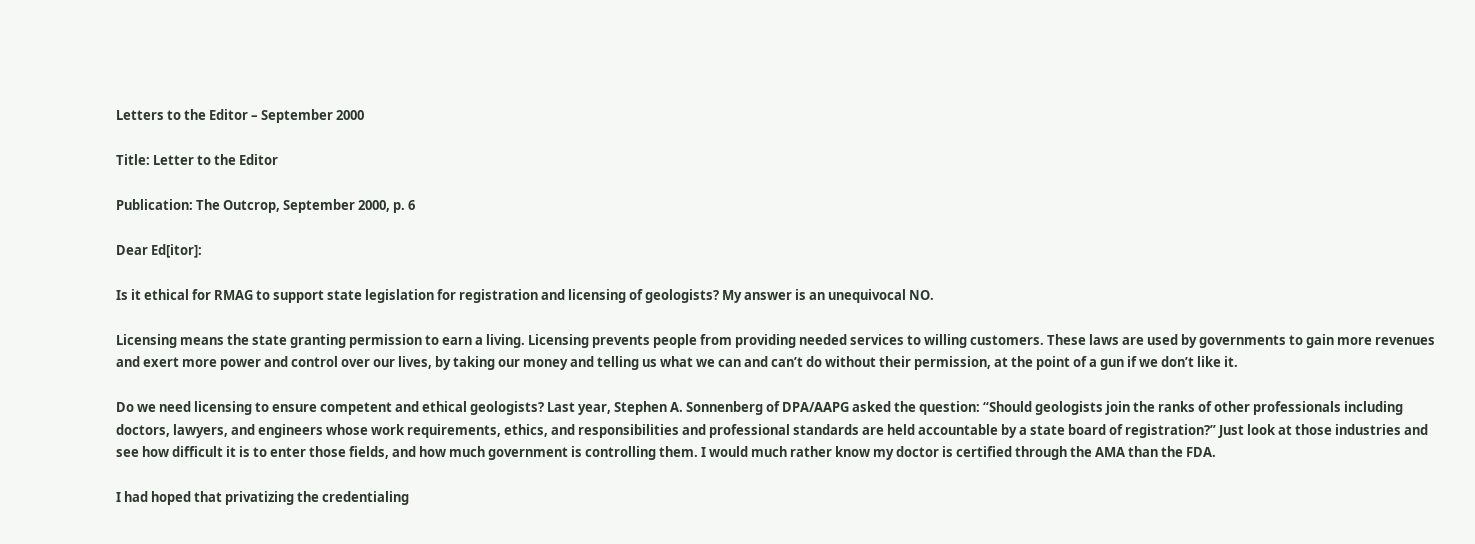Letters to the Editor – September 2000

Title: Letter to the Editor

Publication: The Outcrop, September 2000, p. 6

Dear Ed[itor]:

Is it ethical for RMAG to support state legislation for registration and licensing of geologists? My answer is an unequivocal NO.

Licensing means the state granting permission to earn a living. Licensing prevents people from providing needed services to willing customers. These laws are used by governments to gain more revenues and exert more power and control over our lives, by taking our money and telling us what we can and can’t do without their permission, at the point of a gun if we don’t like it.

Do we need licensing to ensure competent and ethical geologists? Last year, Stephen A. Sonnenberg of DPA/AAPG asked the question: “Should geologists join the ranks of other professionals including doctors, lawyers, and engineers whose work requirements, ethics, and responsibilities and professional standards are held accountable by a state board of registration?” Just look at those industries and see how difficult it is to enter those fields, and how much government is controlling them. I would much rather know my doctor is certified through the AMA than the FDA.

I had hoped that privatizing the credentialing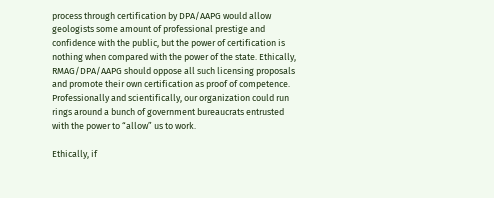process through certification by DPA/AAPG would allow geologists some amount of professional prestige and confidence with the public, but the power of certification is nothing when compared with the power of the state. Ethically, RMAG/DPA/AAPG should oppose all such licensing proposals and promote their own certification as proof of competence. Professionally and scientifically, our organization could run rings around a bunch of government bureaucrats entrusted with the power to “allow” us to work.

Ethically, if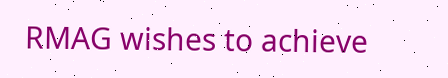RMAG wishes to achieve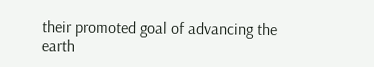their promoted goal of advancing the earth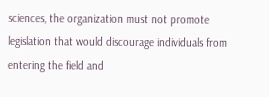sciences, the organization must not promote legislation that would discourage individuals from entering the field and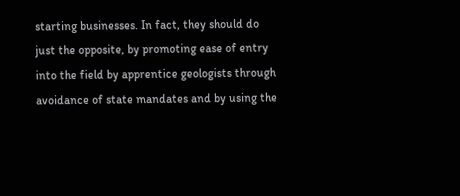starting businesses. In fact, they should do just the opposite, by promoting ease of entry into the field by apprentice geologists through avoidance of state mandates and by using the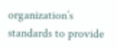organization’s standards to provide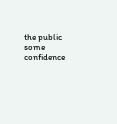the public some confidence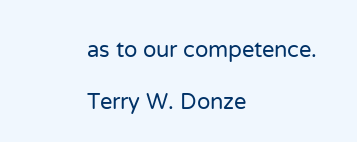as to our competence.

Terry W. Donze